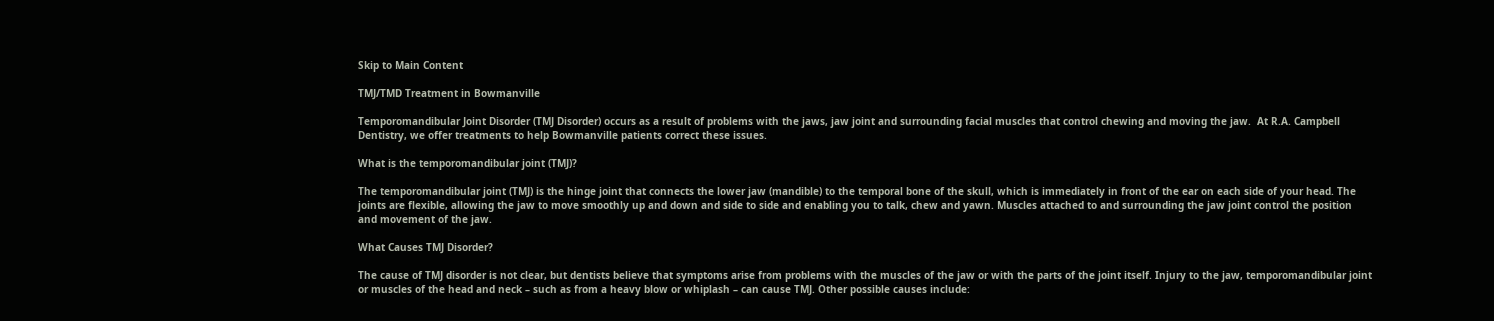Skip to Main Content

TMJ/TMD Treatment in Bowmanville

Temporomandibular Joint Disorder (TMJ Disorder) occurs as a result of problems with the jaws, jaw joint and surrounding facial muscles that control chewing and moving the jaw.  At R.A. Campbell Dentistry, we offer treatments to help Bowmanville patients correct these issues.

What is the temporomandibular joint (TMJ)?

The temporomandibular joint (TMJ) is the hinge joint that connects the lower jaw (mandible) to the temporal bone of the skull, which is immediately in front of the ear on each side of your head. The joints are flexible, allowing the jaw to move smoothly up and down and side to side and enabling you to talk, chew and yawn. Muscles attached to and surrounding the jaw joint control the position and movement of the jaw.

What Causes TMJ Disorder?

The cause of TMJ disorder is not clear, but dentists believe that symptoms arise from problems with the muscles of the jaw or with the parts of the joint itself. Injury to the jaw, temporomandibular joint or muscles of the head and neck – such as from a heavy blow or whiplash – can cause TMJ. Other possible causes include: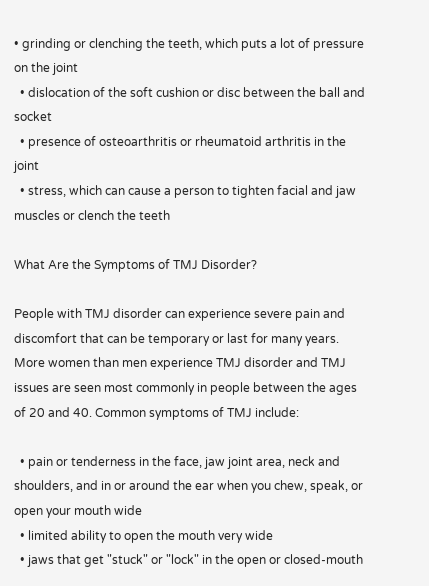• grinding or clenching the teeth, which puts a lot of pressure on the joint
  • dislocation of the soft cushion or disc between the ball and socket
  • presence of osteoarthritis or rheumatoid arthritis in the joint
  • stress, which can cause a person to tighten facial and jaw muscles or clench the teeth

What Are the Symptoms of TMJ Disorder?

People with TMJ disorder can experience severe pain and discomfort that can be temporary or last for many years. More women than men experience TMJ disorder and TMJ issues are seen most commonly in people between the ages of 20 and 40. Common symptoms of TMJ include:

  • pain or tenderness in the face, jaw joint area, neck and shoulders, and in or around the ear when you chew, speak, or open your mouth wide
  • limited ability to open the mouth very wide
  • jaws that get "stuck" or "lock" in the open or closed-mouth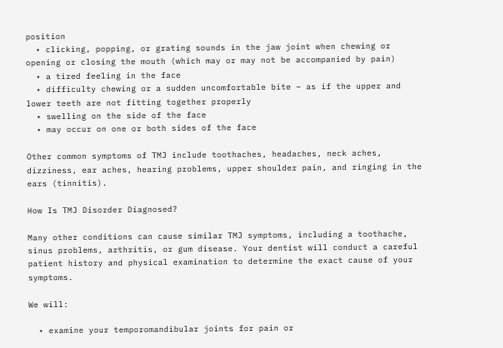position
  • clicking, popping, or grating sounds in the jaw joint when chewing or opening or closing the mouth (which may or may not be accompanied by pain)
  • a tired feeling in the face
  • difficulty chewing or a sudden uncomfortable bite – as if the upper and lower teeth are not fitting together properly
  • swelling on the side of the face
  • may occur on one or both sides of the face

Other common symptoms of TMJ include toothaches, headaches, neck aches, dizziness, ear aches, hearing problems, upper shoulder pain, and ringing in the ears (tinnitis).

How Is TMJ Disorder Diagnosed?

Many other conditions can cause similar TMJ symptoms, including a toothache, sinus problems, arthritis, or gum disease. Your dentist will conduct a careful patient history and physical examination to determine the exact cause of your symptoms.

We will:

  • examine your temporomandibular joints for pain or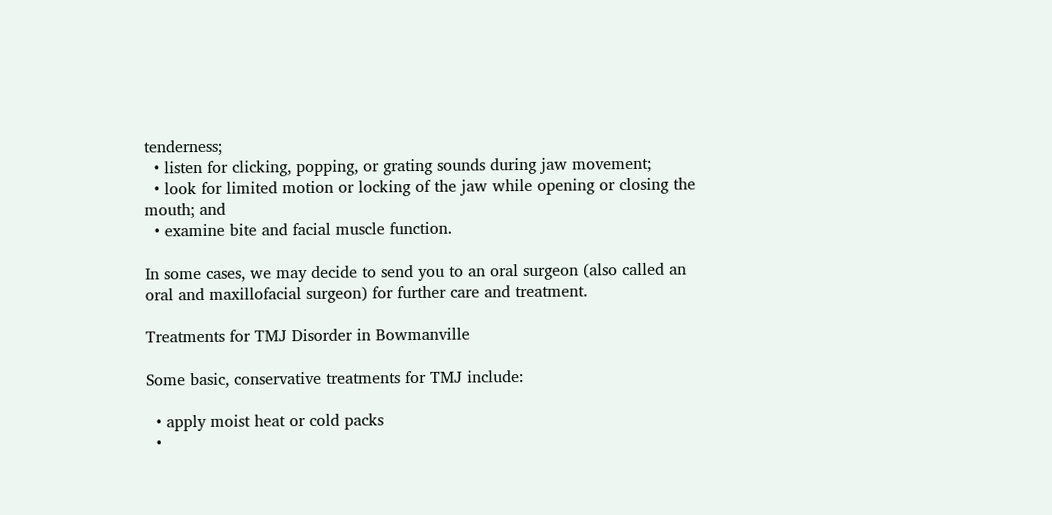tenderness;
  • listen for clicking, popping, or grating sounds during jaw movement;
  • look for limited motion or locking of the jaw while opening or closing the mouth; and
  • examine bite and facial muscle function.

In some cases, we may decide to send you to an oral surgeon (also called an oral and maxillofacial surgeon) for further care and treatment.

Treatments for TMJ Disorder in Bowmanville

Some basic, conservative treatments for TMJ include:

  • apply moist heat or cold packs
  •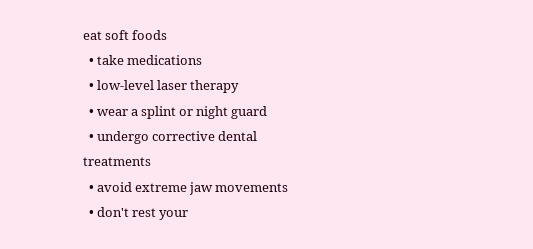eat soft foods
  • take medications
  • low-level laser therapy
  • wear a splint or night guard
  • undergo corrective dental treatments
  • avoid extreme jaw movements
  • don't rest your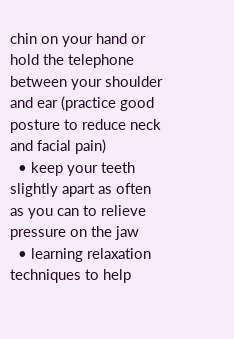chin on your hand or hold the telephone between your shoulder and ear (practice good posture to reduce neck and facial pain)
  • keep your teeth slightly apart as often as you can to relieve pressure on the jaw
  • learning relaxation techniques to help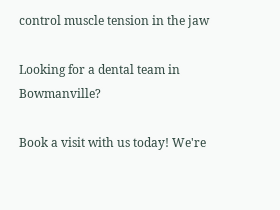control muscle tension in the jaw

Looking for a dental team in Bowmanville?

Book a visit with us today! We're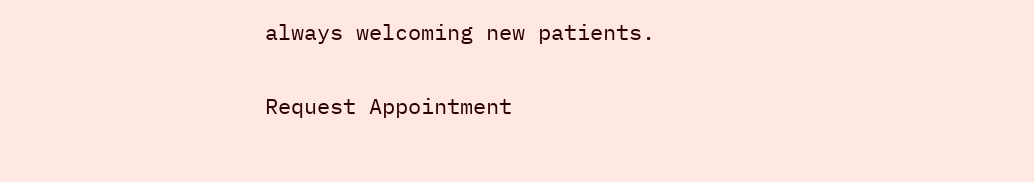always welcoming new patients.

Request Appointment